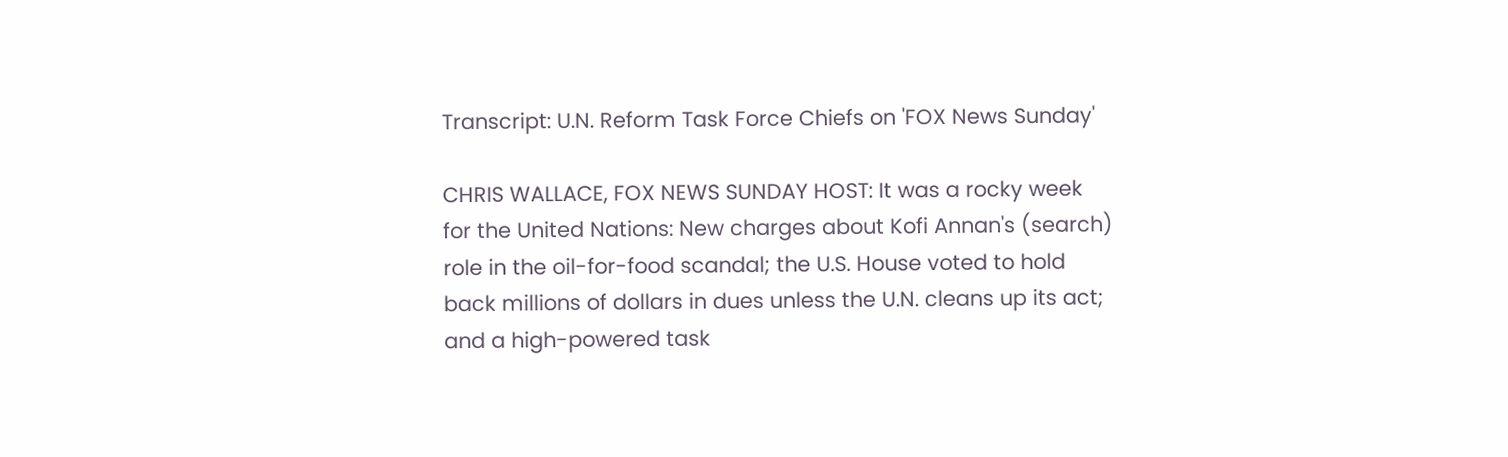Transcript: U.N. Reform Task Force Chiefs on 'FOX News Sunday'

CHRIS WALLACE, FOX NEWS SUNDAY HOST: It was a rocky week for the United Nations: New charges about Kofi Annan's (search) role in the oil-for-food scandal; the U.S. House voted to hold back millions of dollars in dues unless the U.N. cleans up its act; and a high-powered task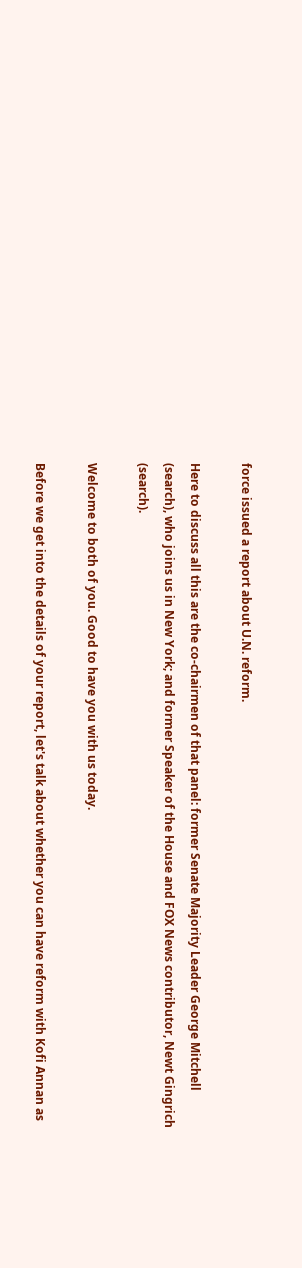force issued a report about U.N. reform.

Here to discuss all this are the co-chairmen of that panel: former Senate Majority Leader George Mitchell (search), who joins us in New York; and former Speaker of the House and FOX News contributor, Newt Gingrich (search).

Welcome to both of you. Good to have you with us today.

Before we get into the details of your report, let's talk about whether you can have reform with Kofi Annan as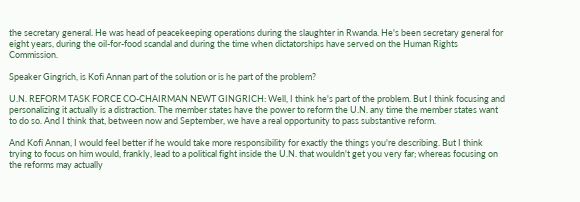the secretary general. He was head of peacekeeping operations during the slaughter in Rwanda. He's been secretary general for eight years, during the oil-for-food scandal and during the time when dictatorships have served on the Human Rights Commission.

Speaker Gingrich, is Kofi Annan part of the solution or is he part of the problem?

U.N. REFORM TASK FORCE CO-CHAIRMAN NEWT GINGRICH: Well, I think he's part of the problem. But I think focusing and personalizing it actually is a distraction. The member states have the power to reform the U.N. any time the member states want to do so. And I think that, between now and September, we have a real opportunity to pass substantive reform.

And Kofi Annan, I would feel better if he would take more responsibility for exactly the things you're describing. But I think trying to focus on him would, frankly, lead to a political fight inside the U.N. that wouldn't get you very far; whereas focusing on the reforms may actually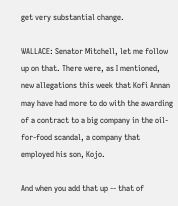get very substantial change.

WALLACE: Senator Mitchell, let me follow up on that. There were, as I mentioned, new allegations this week that Kofi Annan may have had more to do with the awarding of a contract to a big company in the oil-for-food scandal, a company that employed his son, Kojo.

And when you add that up -- that of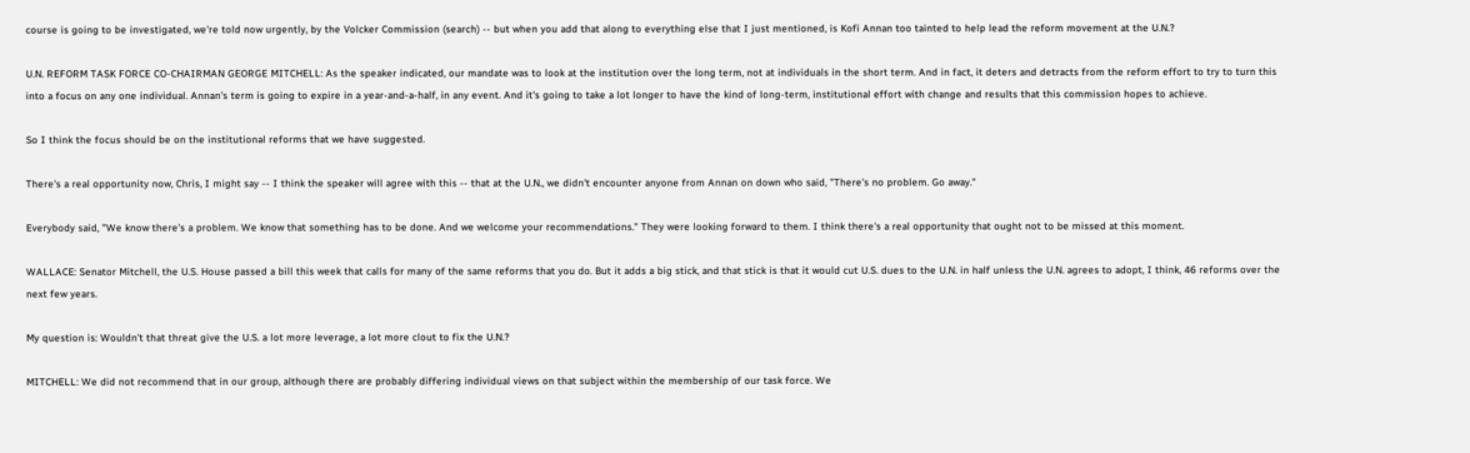course is going to be investigated, we're told now urgently, by the Volcker Commission (search) -- but when you add that along to everything else that I just mentioned, is Kofi Annan too tainted to help lead the reform movement at the U.N.?

U.N. REFORM TASK FORCE CO-CHAIRMAN GEORGE MITCHELL: As the speaker indicated, our mandate was to look at the institution over the long term, not at individuals in the short term. And in fact, it deters and detracts from the reform effort to try to turn this into a focus on any one individual. Annan's term is going to expire in a year-and-a-half, in any event. And it's going to take a lot longer to have the kind of long-term, institutional effort with change and results that this commission hopes to achieve.

So I think the focus should be on the institutional reforms that we have suggested.

There's a real opportunity now, Chris, I might say -- I think the speaker will agree with this -- that at the U.N., we didn't encounter anyone from Annan on down who said, "There's no problem. Go away."

Everybody said, "We know there's a problem. We know that something has to be done. And we welcome your recommendations." They were looking forward to them. I think there's a real opportunity that ought not to be missed at this moment.

WALLACE: Senator Mitchell, the U.S. House passed a bill this week that calls for many of the same reforms that you do. But it adds a big stick, and that stick is that it would cut U.S. dues to the U.N. in half unless the U.N. agrees to adopt, I think, 46 reforms over the next few years.

My question is: Wouldn't that threat give the U.S. a lot more leverage, a lot more clout to fix the U.N.?

MITCHELL: We did not recommend that in our group, although there are probably differing individual views on that subject within the membership of our task force. We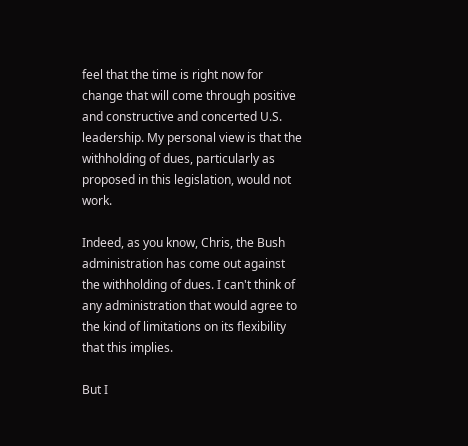feel that the time is right now for change that will come through positive and constructive and concerted U.S. leadership. My personal view is that the withholding of dues, particularly as proposed in this legislation, would not work.

Indeed, as you know, Chris, the Bush administration has come out against the withholding of dues. I can't think of any administration that would agree to the kind of limitations on its flexibility that this implies.

But I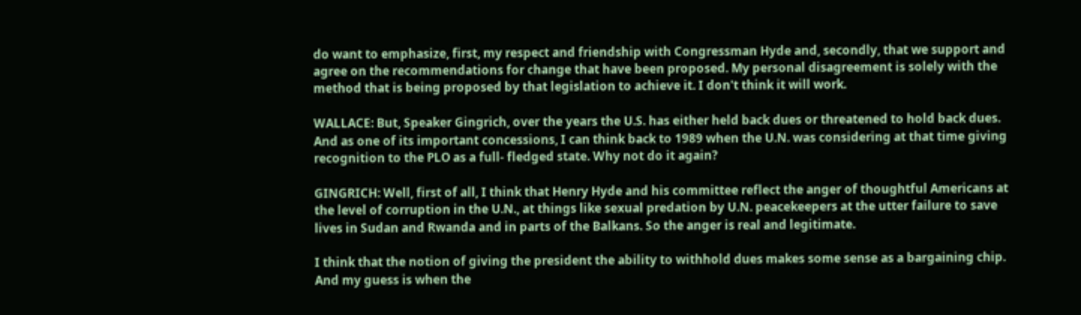do want to emphasize, first, my respect and friendship with Congressman Hyde and, secondly, that we support and agree on the recommendations for change that have been proposed. My personal disagreement is solely with the method that is being proposed by that legislation to achieve it. I don't think it will work.

WALLACE: But, Speaker Gingrich, over the years the U.S. has either held back dues or threatened to hold back dues. And as one of its important concessions, I can think back to 1989 when the U.N. was considering at that time giving recognition to the PLO as a full- fledged state. Why not do it again?

GINGRICH: Well, first of all, I think that Henry Hyde and his committee reflect the anger of thoughtful Americans at the level of corruption in the U.N., at things like sexual predation by U.N. peacekeepers at the utter failure to save lives in Sudan and Rwanda and in parts of the Balkans. So the anger is real and legitimate.

I think that the notion of giving the president the ability to withhold dues makes some sense as a bargaining chip. And my guess is when the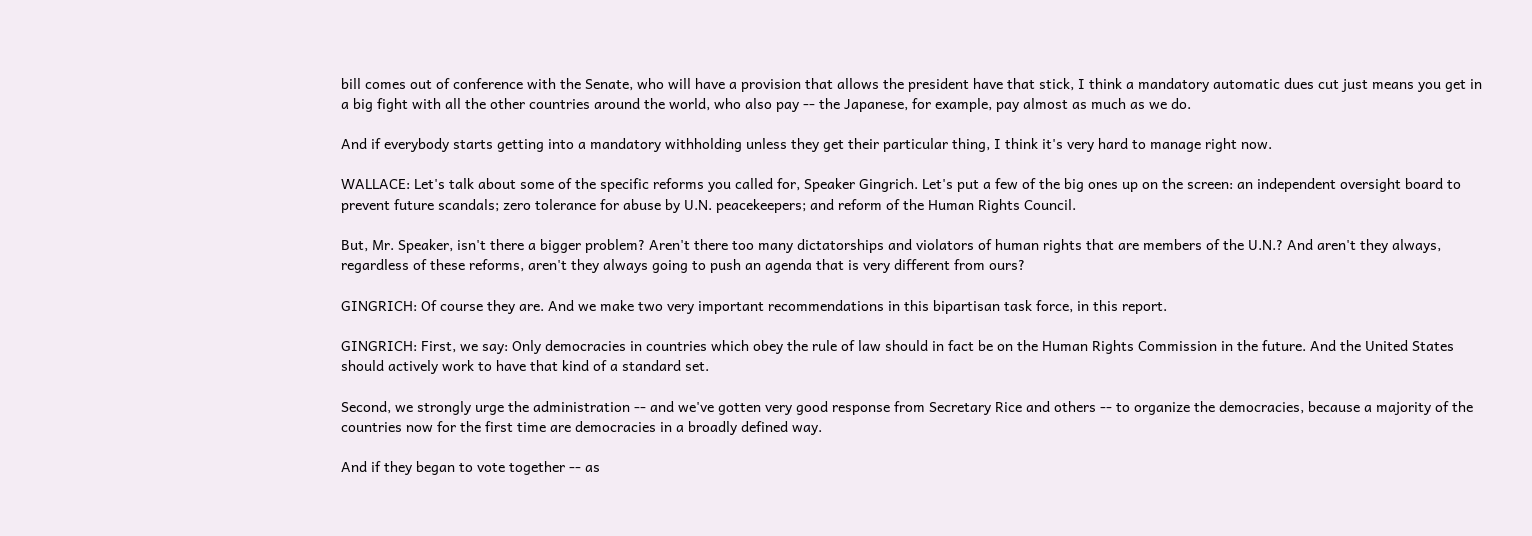bill comes out of conference with the Senate, who will have a provision that allows the president have that stick, I think a mandatory automatic dues cut just means you get in a big fight with all the other countries around the world, who also pay -- the Japanese, for example, pay almost as much as we do.

And if everybody starts getting into a mandatory withholding unless they get their particular thing, I think it's very hard to manage right now.

WALLACE: Let's talk about some of the specific reforms you called for, Speaker Gingrich. Let's put a few of the big ones up on the screen: an independent oversight board to prevent future scandals; zero tolerance for abuse by U.N. peacekeepers; and reform of the Human Rights Council.

But, Mr. Speaker, isn't there a bigger problem? Aren't there too many dictatorships and violators of human rights that are members of the U.N.? And aren't they always, regardless of these reforms, aren't they always going to push an agenda that is very different from ours?

GINGRICH: Of course they are. And we make two very important recommendations in this bipartisan task force, in this report.

GINGRICH: First, we say: Only democracies in countries which obey the rule of law should in fact be on the Human Rights Commission in the future. And the United States should actively work to have that kind of a standard set.

Second, we strongly urge the administration -- and we've gotten very good response from Secretary Rice and others -- to organize the democracies, because a majority of the countries now for the first time are democracies in a broadly defined way.

And if they began to vote together -- as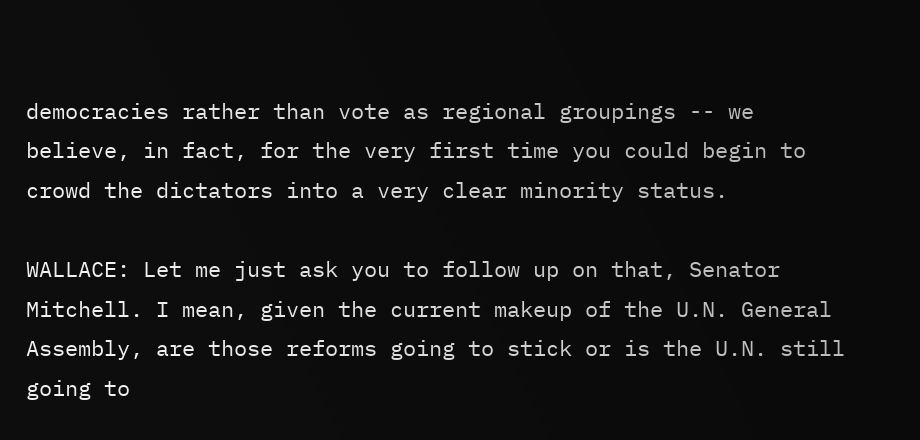democracies rather than vote as regional groupings -- we believe, in fact, for the very first time you could begin to crowd the dictators into a very clear minority status.

WALLACE: Let me just ask you to follow up on that, Senator Mitchell. I mean, given the current makeup of the U.N. General Assembly, are those reforms going to stick or is the U.N. still going to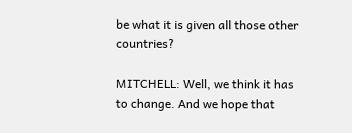be what it is given all those other countries?

MITCHELL: Well, we think it has to change. And we hope that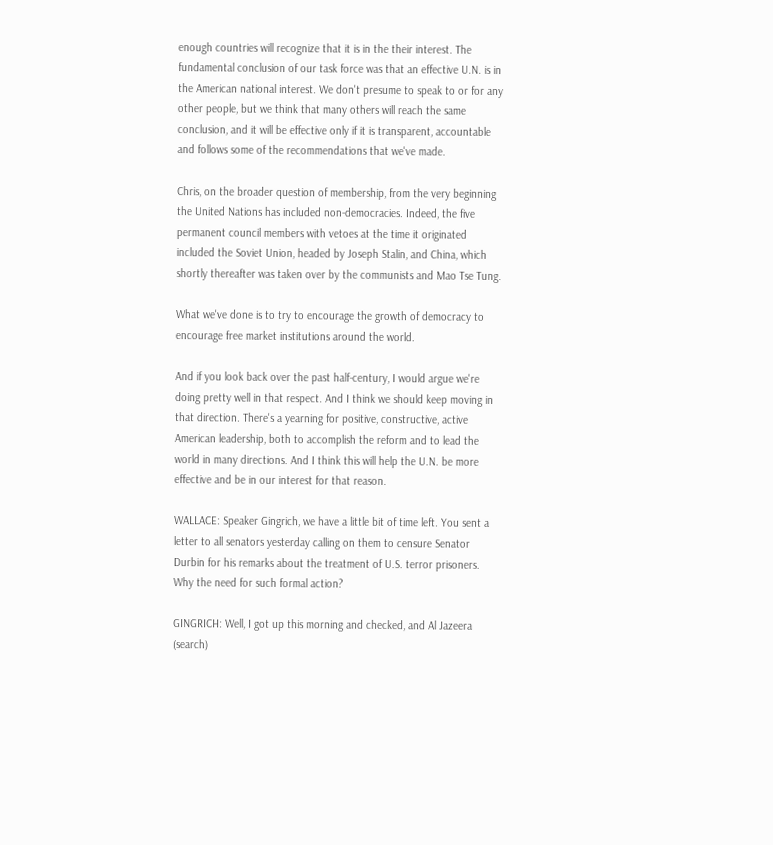enough countries will recognize that it is in the their interest. The fundamental conclusion of our task force was that an effective U.N. is in the American national interest. We don't presume to speak to or for any other people, but we think that many others will reach the same conclusion, and it will be effective only if it is transparent, accountable and follows some of the recommendations that we've made.

Chris, on the broader question of membership, from the very beginning the United Nations has included non-democracies. Indeed, the five permanent council members with vetoes at the time it originated included the Soviet Union, headed by Joseph Stalin, and China, which shortly thereafter was taken over by the communists and Mao Tse Tung.

What we've done is to try to encourage the growth of democracy to encourage free market institutions around the world.

And if you look back over the past half-century, I would argue we're doing pretty well in that respect. And I think we should keep moving in that direction. There's a yearning for positive, constructive, active American leadership, both to accomplish the reform and to lead the world in many directions. And I think this will help the U.N. be more effective and be in our interest for that reason.

WALLACE: Speaker Gingrich, we have a little bit of time left. You sent a letter to all senators yesterday calling on them to censure Senator Durbin for his remarks about the treatment of U.S. terror prisoners. Why the need for such formal action?

GINGRICH: Well, I got up this morning and checked, and Al Jazeera (search)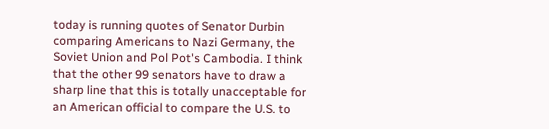today is running quotes of Senator Durbin comparing Americans to Nazi Germany, the Soviet Union and Pol Pot's Cambodia. I think that the other 99 senators have to draw a sharp line that this is totally unacceptable for an American official to compare the U.S. to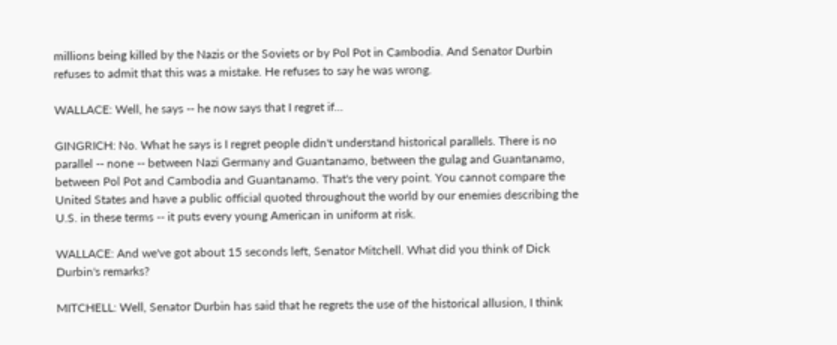millions being killed by the Nazis or the Soviets or by Pol Pot in Cambodia. And Senator Durbin refuses to admit that this was a mistake. He refuses to say he was wrong.

WALLACE: Well, he says -- he now says that I regret if...

GINGRICH: No. What he says is I regret people didn't understand historical parallels. There is no parallel -- none -- between Nazi Germany and Guantanamo, between the gulag and Guantanamo, between Pol Pot and Cambodia and Guantanamo. That's the very point. You cannot compare the United States and have a public official quoted throughout the world by our enemies describing the U.S. in these terms -- it puts every young American in uniform at risk.

WALLACE: And we've got about 15 seconds left, Senator Mitchell. What did you think of Dick Durbin's remarks?

MITCHELL: Well, Senator Durbin has said that he regrets the use of the historical allusion, I think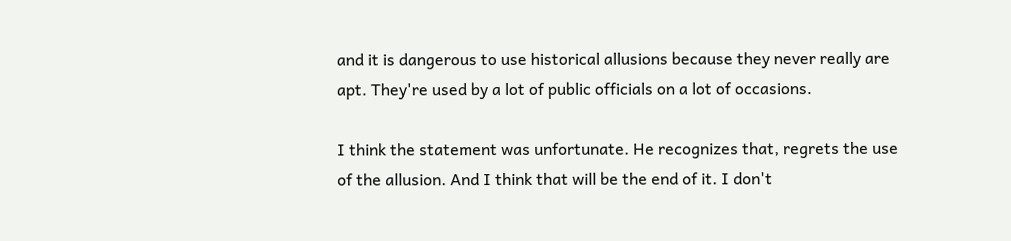and it is dangerous to use historical allusions because they never really are apt. They're used by a lot of public officials on a lot of occasions.

I think the statement was unfortunate. He recognizes that, regrets the use of the allusion. And I think that will be the end of it. I don't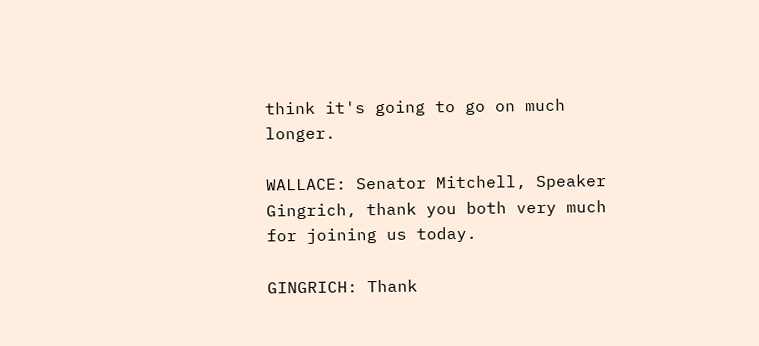think it's going to go on much longer.

WALLACE: Senator Mitchell, Speaker Gingrich, thank you both very much for joining us today.

GINGRICH: Thank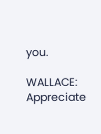you.

WALLACE: Appreciate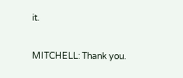it.

MITCHELL: Thank you.